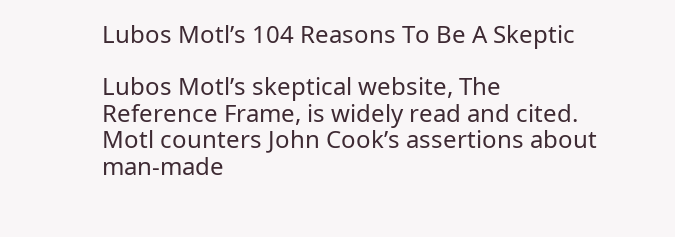Lubos Motl’s 104 Reasons To Be A Skeptic

Lubos Motl’s skeptical website, The Reference Frame, is widely read and cited.  Motl counters John Cook’s assertions about man-made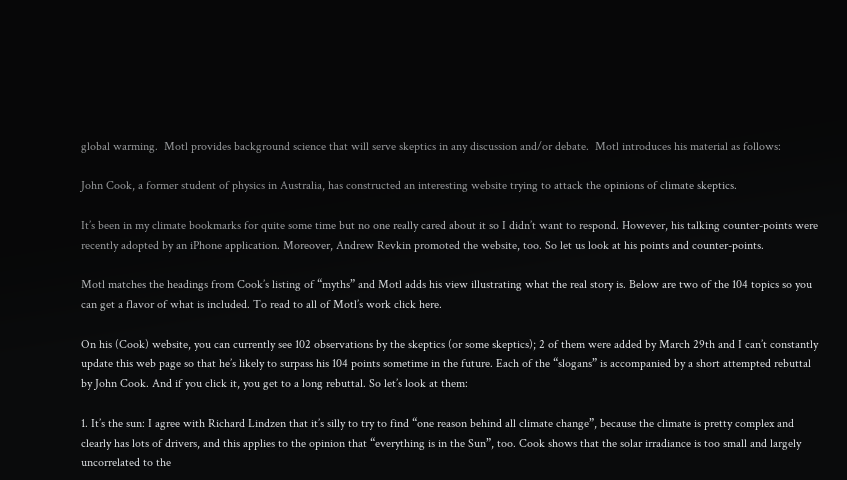global warming.  Motl provides background science that will serve skeptics in any discussion and/or debate.  Motl introduces his material as follows:

John Cook, a former student of physics in Australia, has constructed an interesting website trying to attack the opinions of climate skeptics.

It’s been in my climate bookmarks for quite some time but no one really cared about it so I didn’t want to respond. However, his talking counter-points were recently adopted by an iPhone application. Moreover, Andrew Revkin promoted the website, too. So let us look at his points and counter-points.

Motl matches the headings from Cook’s listing of “myths” and Motl adds his view illustrating what the real story is. Below are two of the 104 topics so you can get a flavor of what is included. To read to all of Motl’s work click here.

On his (Cook) website, you can currently see 102 observations by the skeptics (or some skeptics); 2 of them were added by March 29th and I can’t constantly update this web page so that he’s likely to surpass his 104 points sometime in the future. Each of the “slogans” is accompanied by a short attempted rebuttal by John Cook. And if you click it, you get to a long rebuttal. So let’s look at them:

1. It’s the sun: I agree with Richard Lindzen that it’s silly to try to find “one reason behind all climate change”, because the climate is pretty complex and clearly has lots of drivers, and this applies to the opinion that “everything is in the Sun”, too. Cook shows that the solar irradiance is too small and largely uncorrelated to the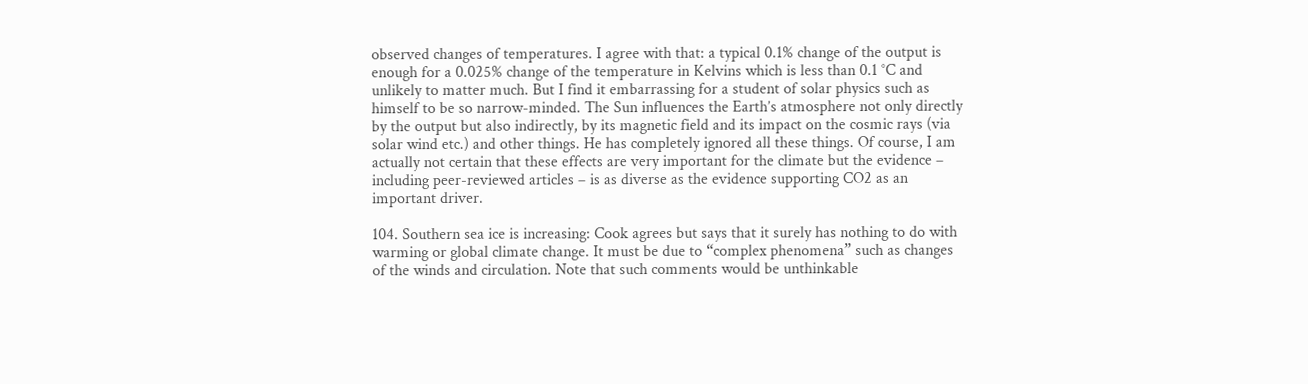observed changes of temperatures. I agree with that: a typical 0.1% change of the output is enough for a 0.025% change of the temperature in Kelvins which is less than 0.1 °C and unlikely to matter much. But I find it embarrassing for a student of solar physics such as himself to be so narrow-minded. The Sun influences the Earth’s atmosphere not only directly by the output but also indirectly, by its magnetic field and its impact on the cosmic rays (via solar wind etc.) and other things. He has completely ignored all these things. Of course, I am actually not certain that these effects are very important for the climate but the evidence – including peer-reviewed articles – is as diverse as the evidence supporting CO2 as an important driver.

104. Southern sea ice is increasing: Cook agrees but says that it surely has nothing to do with warming or global climate change. It must be due to “complex phenomena” such as changes of the winds and circulation. Note that such comments would be unthinkable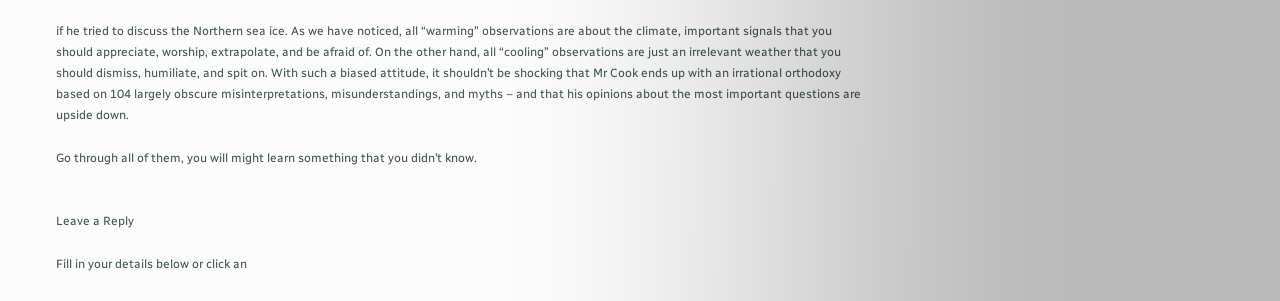if he tried to discuss the Northern sea ice. As we have noticed, all “warming” observations are about the climate, important signals that you should appreciate, worship, extrapolate, and be afraid of. On the other hand, all “cooling” observations are just an irrelevant weather that you should dismiss, humiliate, and spit on. With such a biased attitude, it shouldn’t be shocking that Mr Cook ends up with an irrational orthodoxy based on 104 largely obscure misinterpretations, misunderstandings, and myths – and that his opinions about the most important questions are upside down.

Go through all of them, you will might learn something that you didn’t know.


Leave a Reply

Fill in your details below or click an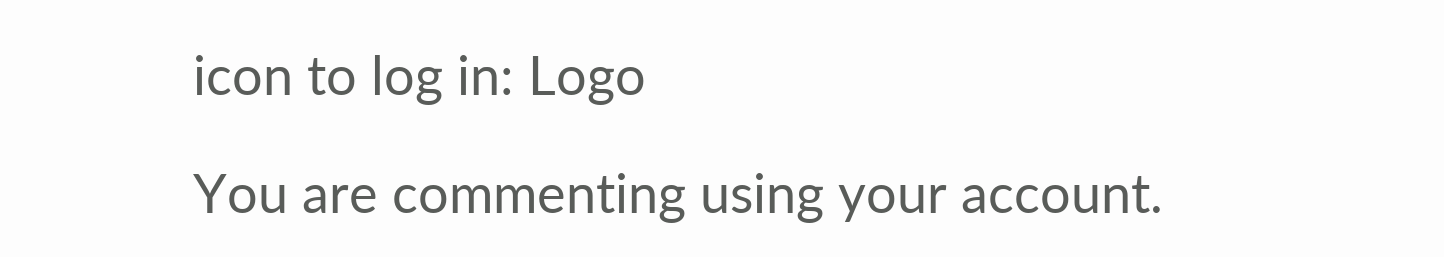icon to log in: Logo

You are commenting using your account.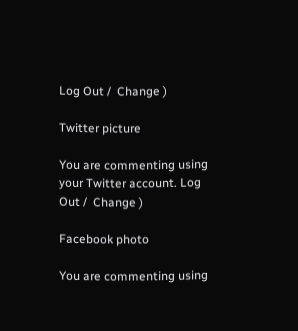Log Out /  Change )

Twitter picture

You are commenting using your Twitter account. Log Out /  Change )

Facebook photo

You are commenting using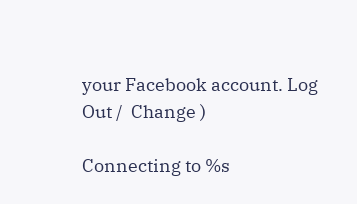your Facebook account. Log Out /  Change )

Connecting to %s